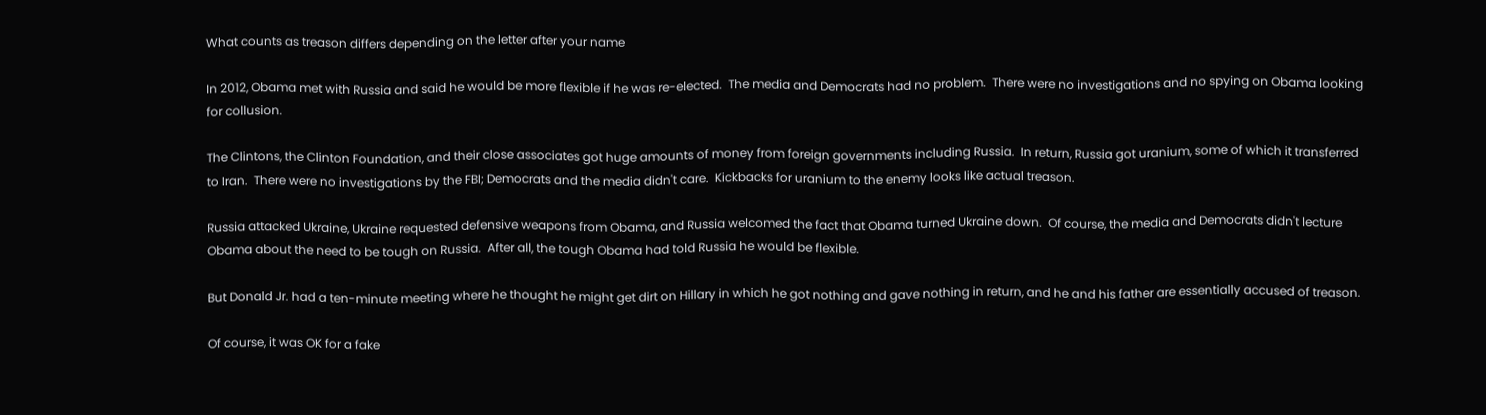What counts as treason differs depending on the letter after your name

In 2012, Obama met with Russia and said he would be more flexible if he was re-elected.  The media and Democrats had no problem.  There were no investigations and no spying on Obama looking for collusion.

The Clintons, the Clinton Foundation, and their close associates got huge amounts of money from foreign governments including Russia.  In return, Russia got uranium, some of which it transferred to Iran.  There were no investigations by the FBI; Democrats and the media didn't care.  Kickbacks for uranium to the enemy looks like actual treason.

Russia attacked Ukraine, Ukraine requested defensive weapons from Obama, and Russia welcomed the fact that Obama turned Ukraine down.  Of course, the media and Democrats didn't lecture Obama about the need to be tough on Russia.  After all, the tough Obama had told Russia he would be flexible.

But Donald Jr. had a ten-minute meeting where he thought he might get dirt on Hillary in which he got nothing and gave nothing in return, and he and his father are essentially accused of treason.

Of course, it was OK for a fake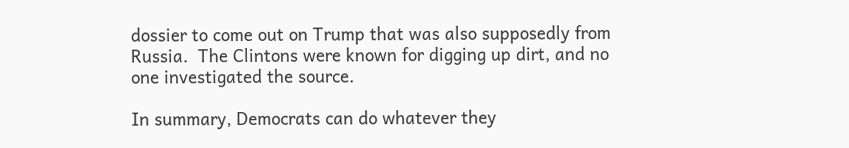dossier to come out on Trump that was also supposedly from Russia.  The Clintons were known for digging up dirt, and no one investigated the source.

In summary, Democrats can do whatever they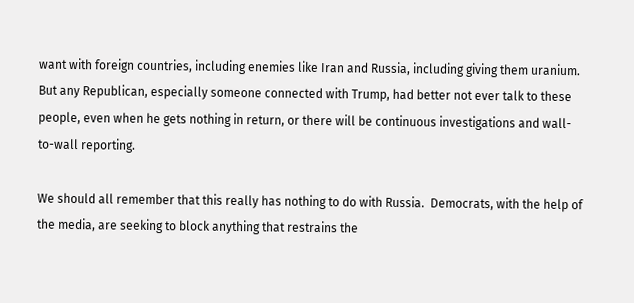want with foreign countries, including enemies like Iran and Russia, including giving them uranium.  But any Republican, especially someone connected with Trump, had better not ever talk to these people, even when he gets nothing in return, or there will be continuous investigations and wall-to-wall reporting.

We should all remember that this really has nothing to do with Russia.  Democrats, with the help of the media, are seeking to block anything that restrains the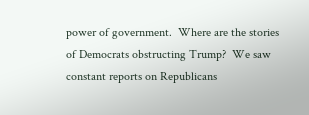power of government.  Where are the stories of Democrats obstructing Trump?  We saw constant reports on Republicans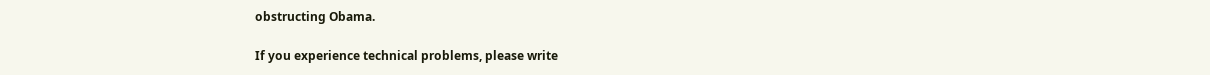obstructing Obama.

If you experience technical problems, please write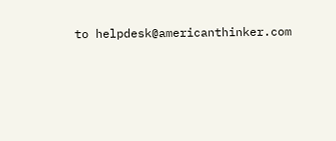to helpdesk@americanthinker.com